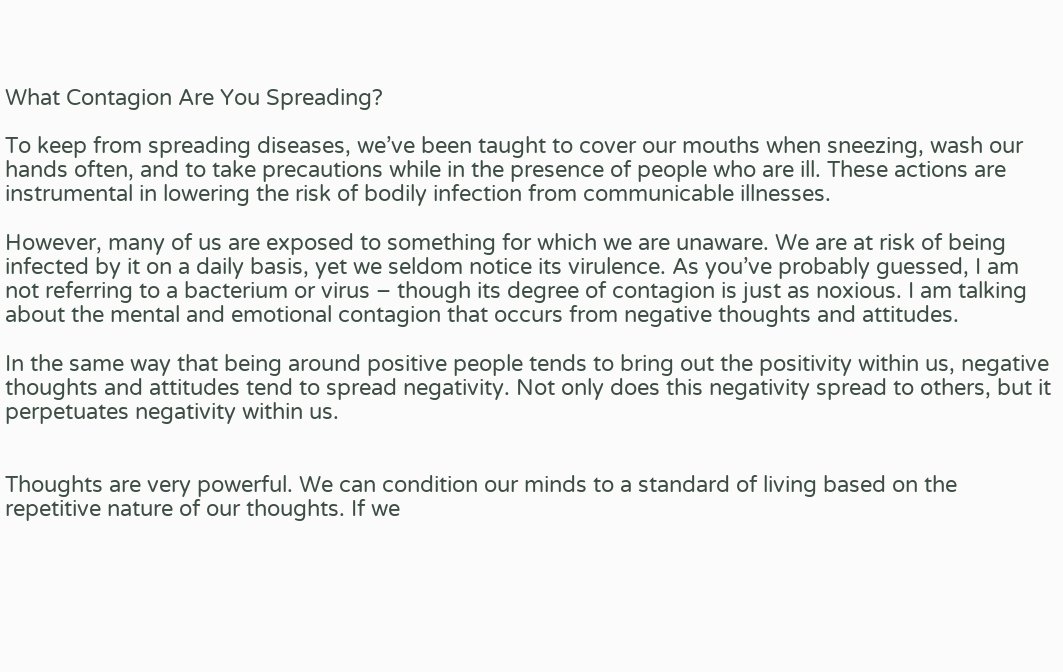What Contagion Are You Spreading?

To keep from spreading diseases, we’ve been taught to cover our mouths when sneezing, wash our hands often, and to take precautions while in the presence of people who are ill. These actions are instrumental in lowering the risk of bodily infection from communicable illnesses.

However, many of us are exposed to something for which we are unaware. We are at risk of being infected by it on a daily basis, yet we seldom notice its virulence. As you’ve probably guessed, I am not referring to a bacterium or virus – though its degree of contagion is just as noxious. I am talking about the mental and emotional contagion that occurs from negative thoughts and attitudes.

In the same way that being around positive people tends to bring out the positivity within us, negative thoughts and attitudes tend to spread negativity. Not only does this negativity spread to others, but it perpetuates negativity within us.


Thoughts are very powerful. We can condition our minds to a standard of living based on the repetitive nature of our thoughts. If we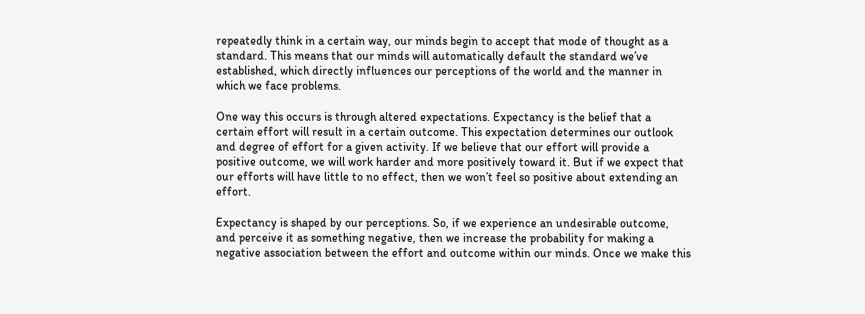repeatedly think in a certain way, our minds begin to accept that mode of thought as a standard. This means that our minds will automatically default the standard we’ve established, which directly influences our perceptions of the world and the manner in which we face problems.

One way this occurs is through altered expectations. Expectancy is the belief that a certain effort will result in a certain outcome. This expectation determines our outlook and degree of effort for a given activity. If we believe that our effort will provide a positive outcome, we will work harder and more positively toward it. But if we expect that our efforts will have little to no effect, then we won’t feel so positive about extending an effort.

Expectancy is shaped by our perceptions. So, if we experience an undesirable outcome, and perceive it as something negative, then we increase the probability for making a negative association between the effort and outcome within our minds. Once we make this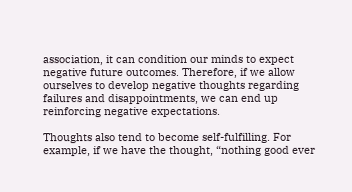association, it can condition our minds to expect negative future outcomes. Therefore, if we allow ourselves to develop negative thoughts regarding failures and disappointments, we can end up reinforcing negative expectations.

Thoughts also tend to become self-fulfilling. For example, if we have the thought, “nothing good ever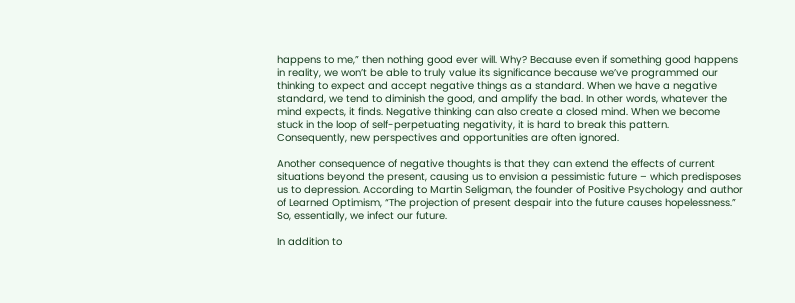happens to me,” then nothing good ever will. Why? Because even if something good happens in reality, we won’t be able to truly value its significance because we’ve programmed our thinking to expect and accept negative things as a standard. When we have a negative standard, we tend to diminish the good, and amplify the bad. In other words, whatever the mind expects, it finds. Negative thinking can also create a closed mind. When we become stuck in the loop of self-perpetuating negativity, it is hard to break this pattern.  Consequently, new perspectives and opportunities are often ignored.

Another consequence of negative thoughts is that they can extend the effects of current situations beyond the present, causing us to envision a pessimistic future – which predisposes us to depression. According to Martin Seligman, the founder of Positive Psychology and author of Learned Optimism, “The projection of present despair into the future causes hopelessness.” So, essentially, we infect our future.

In addition to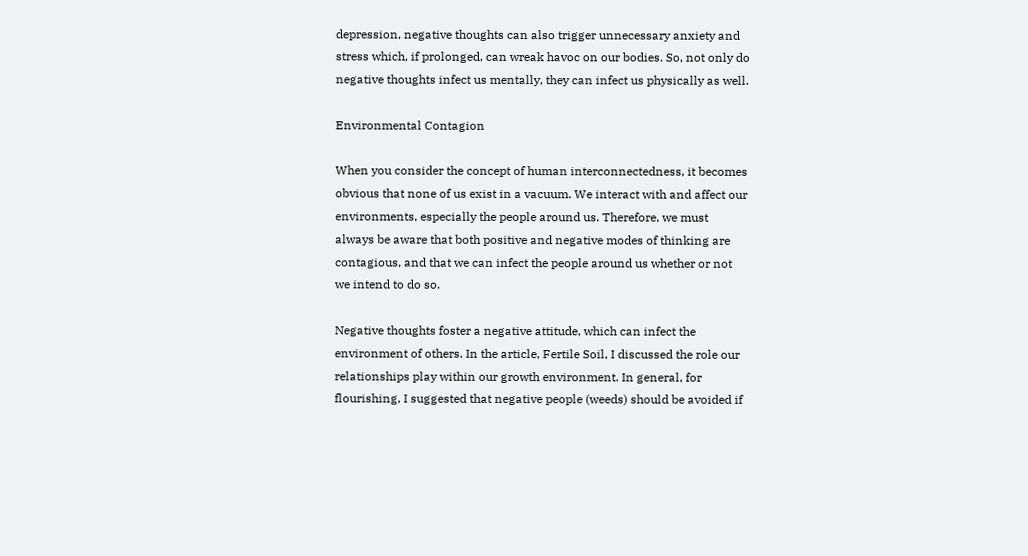depression, negative thoughts can also trigger unnecessary anxiety and stress which, if prolonged, can wreak havoc on our bodies. So, not only do negative thoughts infect us mentally, they can infect us physically as well.

Environmental Contagion

When you consider the concept of human interconnectedness, it becomes obvious that none of us exist in a vacuum. We interact with and affect our environments, especially the people around us. Therefore, we must always be aware that both positive and negative modes of thinking are contagious, and that we can infect the people around us whether or not we intend to do so.

Negative thoughts foster a negative attitude, which can infect the environment of others. In the article, Fertile Soil, I discussed the role our relationships play within our growth environment. In general, for flourishing, I suggested that negative people (weeds) should be avoided if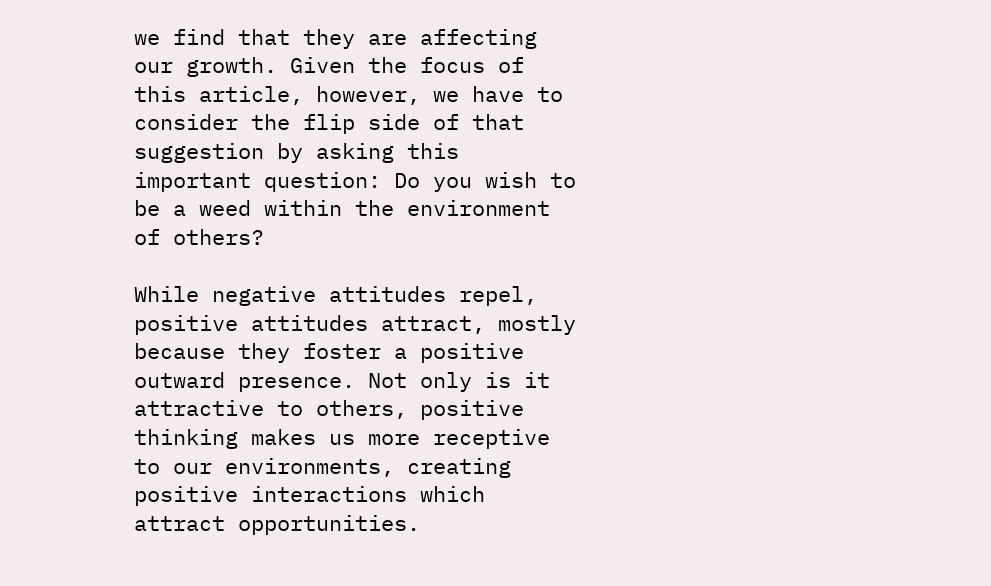we find that they are affecting our growth. Given the focus of this article, however, we have to consider the flip side of that suggestion by asking this important question: Do you wish to be a weed within the environment of others?

While negative attitudes repel, positive attitudes attract, mostly because they foster a positive outward presence. Not only is it attractive to others, positive thinking makes us more receptive to our environments, creating positive interactions which attract opportunities.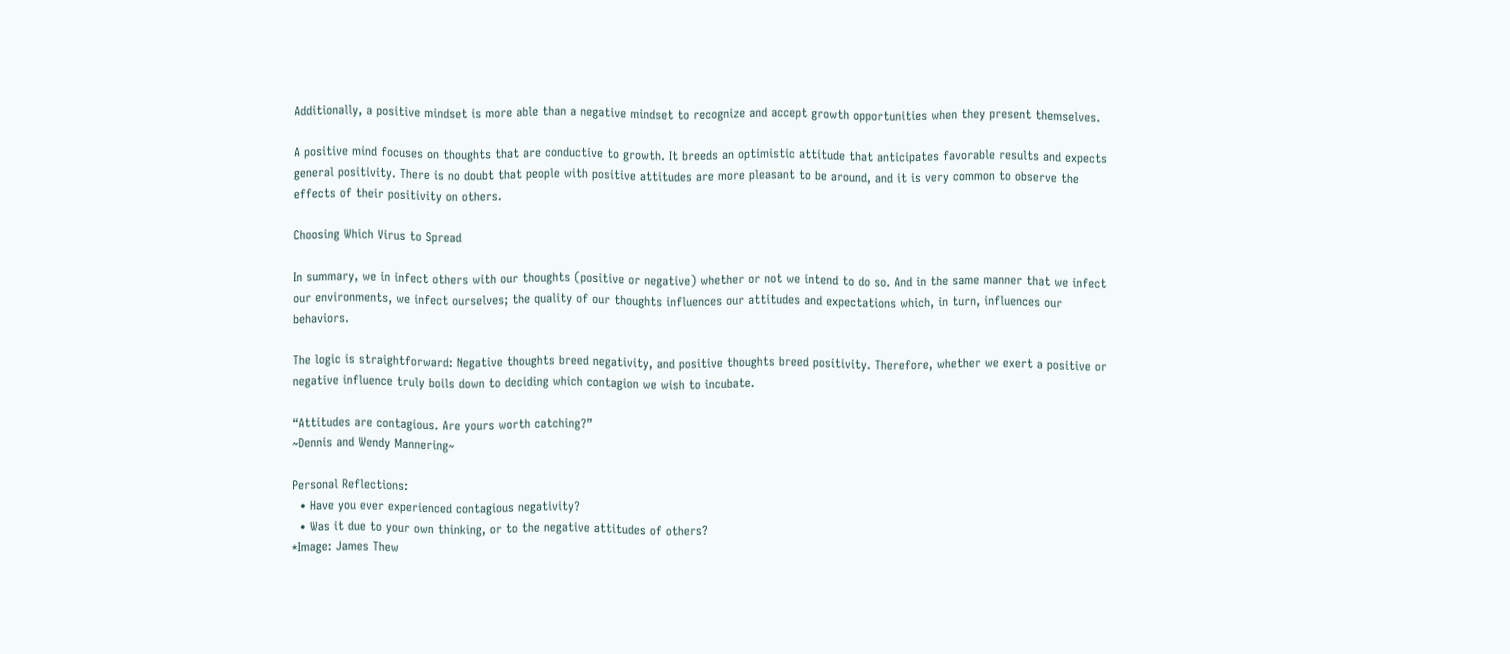Additionally, a positive mindset is more able than a negative mindset to recognize and accept growth opportunities when they present themselves.

A positive mind focuses on thoughts that are conductive to growth. It breeds an optimistic attitude that anticipates favorable results and expects general positivity. There is no doubt that people with positive attitudes are more pleasant to be around, and it is very common to observe the effects of their positivity on others.

Choosing Which Virus to Spread

In summary, we in infect others with our thoughts (positive or negative) whether or not we intend to do so. And in the same manner that we infect our environments, we infect ourselves; the quality of our thoughts influences our attitudes and expectations which, in turn, influences our behaviors.

The logic is straightforward: Negative thoughts breed negativity, and positive thoughts breed positivity. Therefore, whether we exert a positive or negative influence truly boils down to deciding which contagion we wish to incubate.

“Attitudes are contagious. Are yours worth catching?”
~Dennis and Wendy Mannering~

Personal Reflections:
  • Have you ever experienced contagious negativity?
  • Was it due to your own thinking, or to the negative attitudes of others?
*Image: James Thew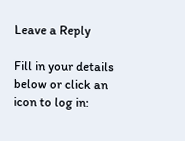Leave a Reply

Fill in your details below or click an icon to log in: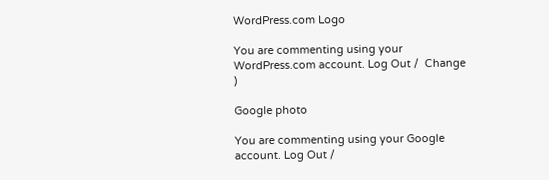WordPress.com Logo

You are commenting using your WordPress.com account. Log Out /  Change )

Google photo

You are commenting using your Google account. Log Out /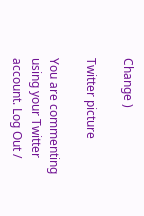Change )

Twitter picture

You are commenting using your Twitter account. Log Out /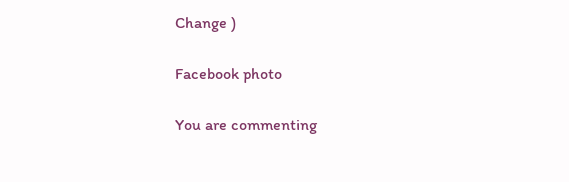Change )

Facebook photo

You are commenting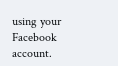using your Facebook account.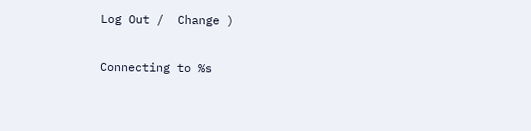Log Out /  Change )

Connecting to %s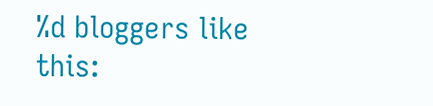%d bloggers like this: